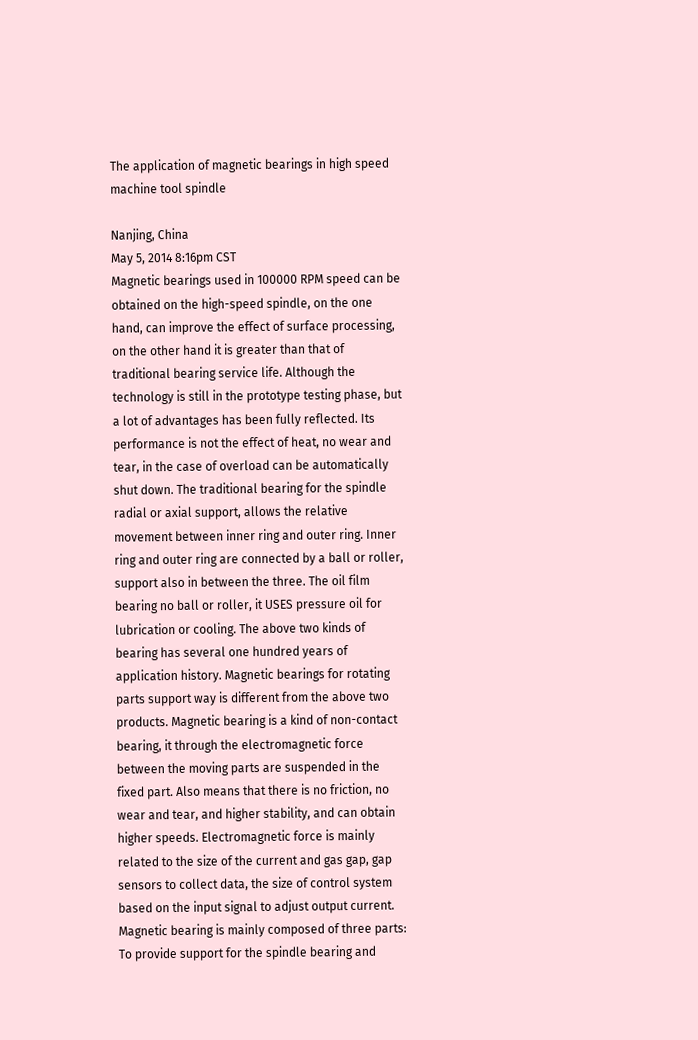The application of magnetic bearings in high speed machine tool spindle

Nanjing, China
May 5, 2014 8:16pm CST
Magnetic bearings used in 100000 RPM speed can be obtained on the high-speed spindle, on the one hand, can improve the effect of surface processing, on the other hand it is greater than that of traditional bearing service life. Although the technology is still in the prototype testing phase, but a lot of advantages has been fully reflected. Its performance is not the effect of heat, no wear and tear, in the case of overload can be automatically shut down. The traditional bearing for the spindle radial or axial support, allows the relative movement between inner ring and outer ring. Inner ring and outer ring are connected by a ball or roller, support also in between the three. The oil film bearing no ball or roller, it USES pressure oil for lubrication or cooling. The above two kinds of bearing has several one hundred years of application history. Magnetic bearings for rotating parts support way is different from the above two products. Magnetic bearing is a kind of non-contact bearing, it through the electromagnetic force between the moving parts are suspended in the fixed part. Also means that there is no friction, no wear and tear, and higher stability, and can obtain higher speeds. Electromagnetic force is mainly related to the size of the current and gas gap, gap sensors to collect data, the size of control system based on the input signal to adjust output current. Magnetic bearing is mainly composed of three parts: To provide support for the spindle bearing and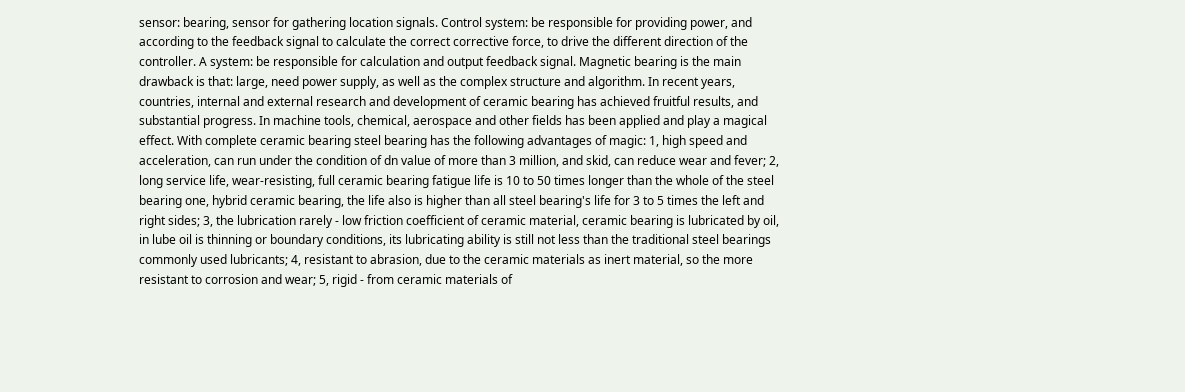sensor: bearing, sensor for gathering location signals. Control system: be responsible for providing power, and according to the feedback signal to calculate the correct corrective force, to drive the different direction of the controller. A system: be responsible for calculation and output feedback signal. Magnetic bearing is the main drawback is that: large, need power supply, as well as the complex structure and algorithm. In recent years, countries, internal and external research and development of ceramic bearing has achieved fruitful results, and substantial progress. In machine tools, chemical, aerospace and other fields has been applied and play a magical effect. With complete ceramic bearing steel bearing has the following advantages of magic: 1, high speed and acceleration, can run under the condition of dn value of more than 3 million, and skid, can reduce wear and fever; 2, long service life, wear-resisting, full ceramic bearing fatigue life is 10 to 50 times longer than the whole of the steel bearing one, hybrid ceramic bearing, the life also is higher than all steel bearing's life for 3 to 5 times the left and right sides; 3, the lubrication rarely - low friction coefficient of ceramic material, ceramic bearing is lubricated by oil, in lube oil is thinning or boundary conditions, its lubricating ability is still not less than the traditional steel bearings commonly used lubricants; 4, resistant to abrasion, due to the ceramic materials as inert material, so the more resistant to corrosion and wear; 5, rigid - from ceramic materials of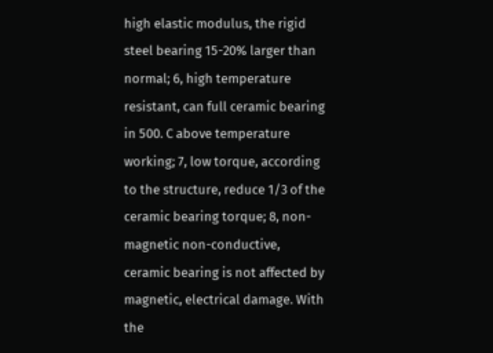high elastic modulus, the rigid steel bearing 15-20% larger than normal; 6, high temperature resistant, can full ceramic bearing in 500. C above temperature working; 7, low torque, according to the structure, reduce 1/3 of the ceramic bearing torque; 8, non-magnetic non-conductive, ceramic bearing is not affected by magnetic, electrical damage. With the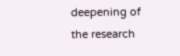deepening of the research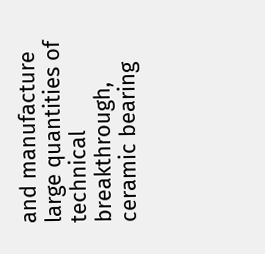and manufacture large quantities of technical breakthrough, ceramic bearing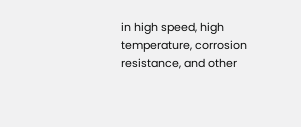in high speed, high temperature, corrosion resistance, and other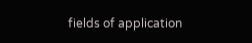fields of application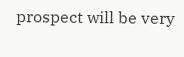prospect will be very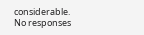considerable.
No responses